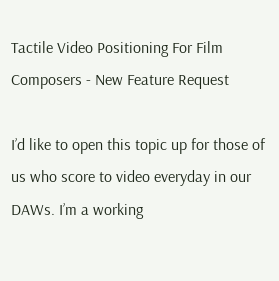Tactile Video Positioning For Film Composers - New Feature Request

I’d like to open this topic up for those of us who score to video everyday in our DAWs. I’m a working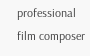professional film composer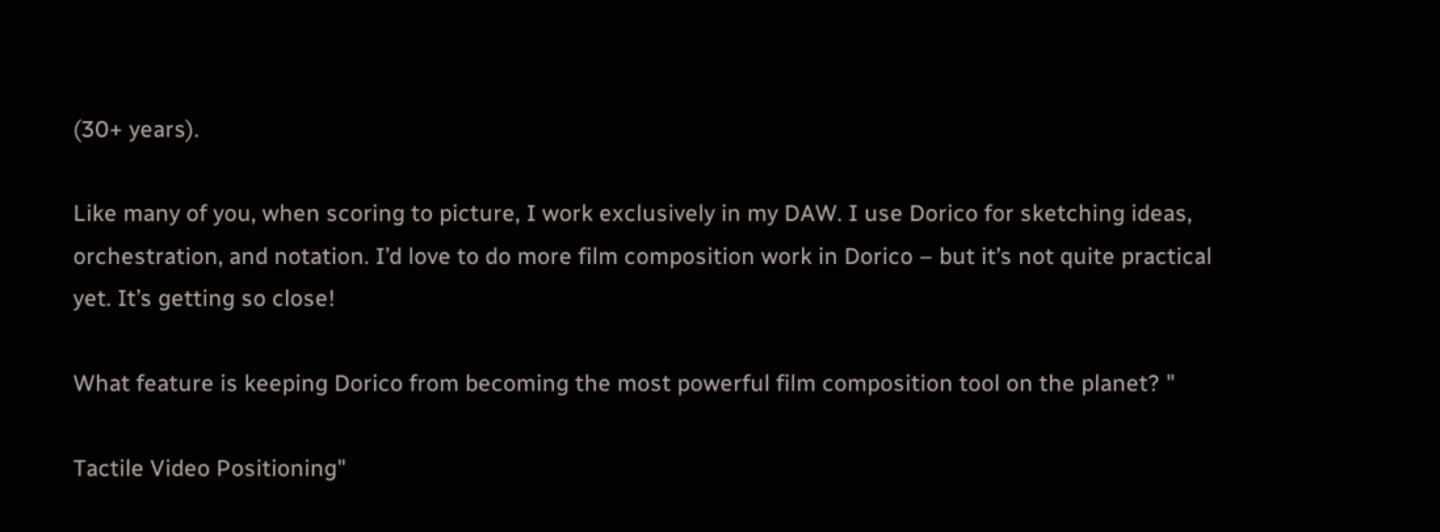(30+ years).

Like many of you, when scoring to picture, I work exclusively in my DAW. I use Dorico for sketching ideas, orchestration, and notation. I’d love to do more film composition work in Dorico – but it’s not quite practical yet. It’s getting so close!

What feature is keeping Dorico from becoming the most powerful film composition tool on the planet? "

Tactile Video Positioning"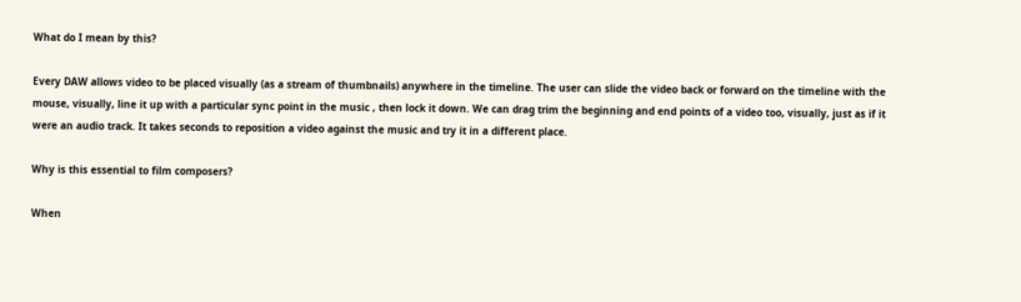What do I mean by this?

Every DAW allows video to be placed visually (as a stream of thumbnails) anywhere in the timeline. The user can slide the video back or forward on the timeline with the mouse, visually, line it up with a particular sync point in the music , then lock it down. We can drag trim the beginning and end points of a video too, visually, just as if it were an audio track. It takes seconds to reposition a video against the music and try it in a different place.

Why is this essential to film composers?

When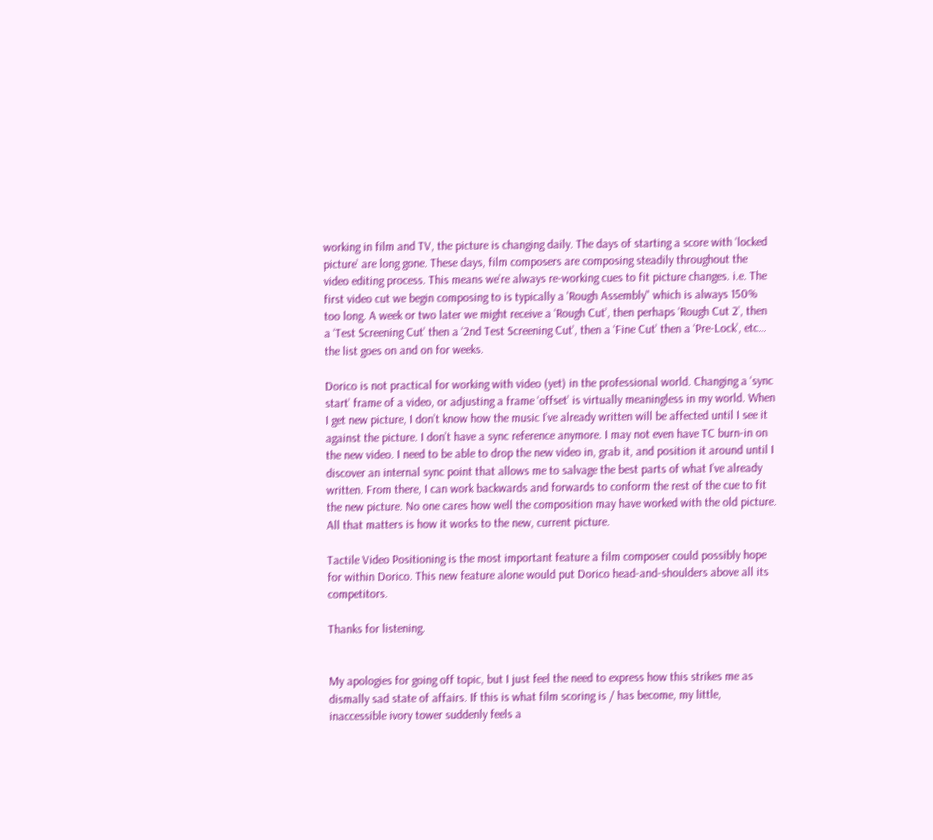working in film and TV, the picture is changing daily. The days of starting a score with ‘locked picture’ are long gone. These days, film composers are composing steadily throughout the video editing process. This means we’re always re-working cues to fit picture changes. i.e. The first video cut we begin composing to is typically a 'Rough Assembly" which is always 150% too long. A week or two later we might receive a ‘Rough Cut’, then perhaps ‘Rough Cut 2’, then a ‘Test Screening Cut’ then a ‘2nd Test Screening Cut’, then a ‘Fine Cut’ then a ‘Pre-Lock’, etc… the list goes on and on for weeks.

Dorico is not practical for working with video (yet) in the professional world. Changing a ‘sync start’ frame of a video, or adjusting a frame ‘offset’ is virtually meaningless in my world. When I get new picture, I don’t know how the music I’ve already written will be affected until I see it against the picture. I don’t have a sync reference anymore. I may not even have TC burn-in on the new video. I need to be able to drop the new video in, grab it, and position it around until I discover an internal sync point that allows me to salvage the best parts of what I’ve already written. From there, I can work backwards and forwards to conform the rest of the cue to fit the new picture. No one cares how well the composition may have worked with the old picture. All that matters is how it works to the new, current picture.

Tactile Video Positioning is the most important feature a film composer could possibly hope for within Dorico. This new feature alone would put Dorico head-and-shoulders above all its competitors.

Thanks for listening.


My apologies for going off topic, but I just feel the need to express how this strikes me as dismally sad state of affairs. If this is what film scoring is / has become, my little, inaccessible ivory tower suddenly feels a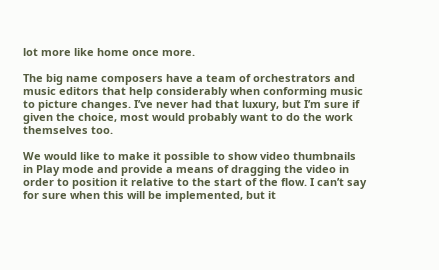lot more like home once more.

The big name composers have a team of orchestrators and music editors that help considerably when conforming music to picture changes. I’ve never had that luxury, but I’m sure if given the choice, most would probably want to do the work themselves too.

We would like to make it possible to show video thumbnails in Play mode and provide a means of dragging the video in order to position it relative to the start of the flow. I can’t say for sure when this will be implemented, but it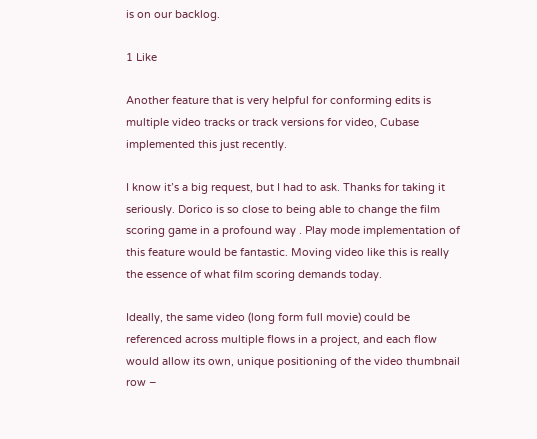is on our backlog.

1 Like

Another feature that is very helpful for conforming edits is multiple video tracks or track versions for video, Cubase implemented this just recently.

I know it’s a big request, but I had to ask. Thanks for taking it seriously. Dorico is so close to being able to change the film scoring game in a profound way . Play mode implementation of this feature would be fantastic. Moving video like this is really the essence of what film scoring demands today.

Ideally, the same video (long form full movie) could be referenced across multiple flows in a project, and each flow would allow its own, unique positioning of the video thumbnail row –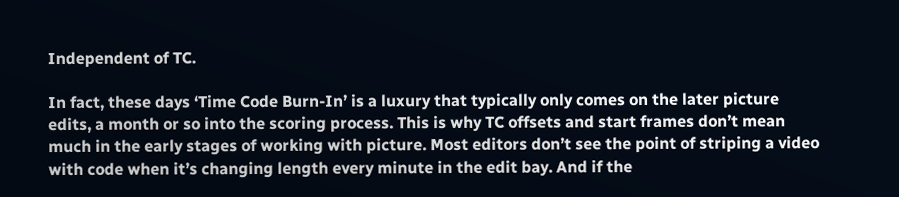Independent of TC.

In fact, these days ‘Time Code Burn-In’ is a luxury that typically only comes on the later picture edits, a month or so into the scoring process. This is why TC offsets and start frames don’t mean much in the early stages of working with picture. Most editors don’t see the point of striping a video with code when it’s changing length every minute in the edit bay. And if the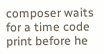composer waits for a time code print before he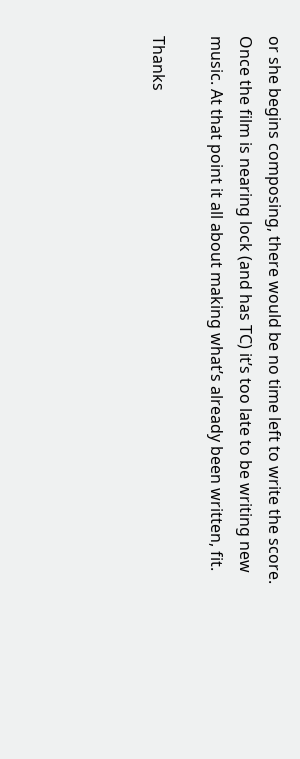or she begins composing, there would be no time left to write the score. Once the film is nearing lock (and has TC) it’s too late to be writing new music. At that point it all about making what’s already been written, fit.

Thanks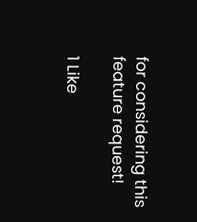for considering this feature request!

1 Like